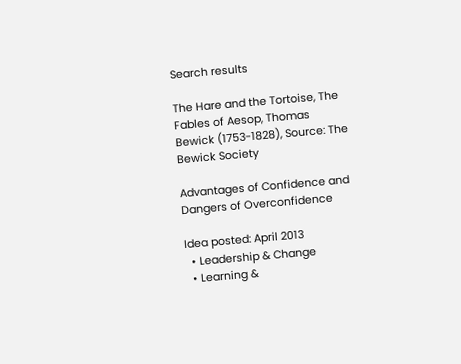Search results

The Hare and the Tortoise, The Fables of Aesop, Thomas Bewick (1753-1828), Source: The Bewick Society

Advantages of Confidence and Dangers of Overconfidence

Idea posted: April 2013
  • Leadership & Change
  • Learning &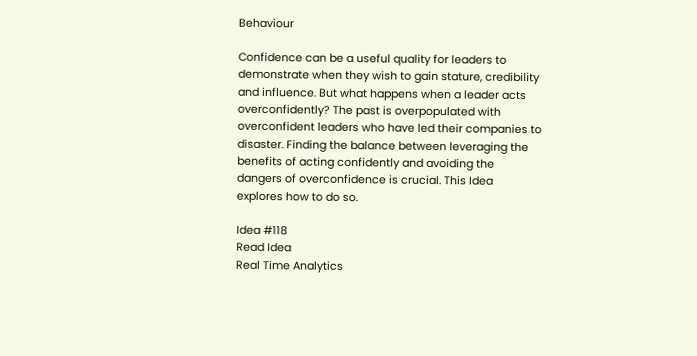Behaviour

Confidence can be a useful quality for leaders to demonstrate when they wish to gain stature, credibility and influence. But what happens when a leader acts overconfidently? The past is overpopulated with overconfident leaders who have led their companies to disaster. Finding the balance between leveraging the benefits of acting confidently and avoiding the dangers of overconfidence is crucial. This Idea explores how to do so.

Idea #118
Read Idea
Real Time Analytics